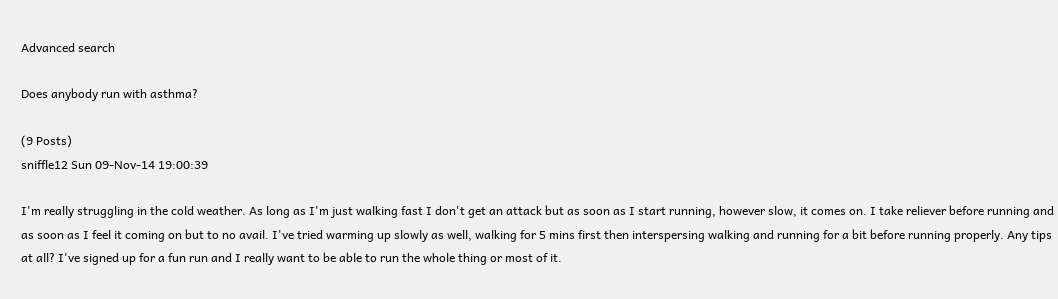Advanced search

Does anybody run with asthma?

(9 Posts)
sniffle12 Sun 09-Nov-14 19:00:39

I'm really struggling in the cold weather. As long as I'm just walking fast I don't get an attack but as soon as I start running, however slow, it comes on. I take reliever before running and as soon as I feel it coming on but to no avail. I've tried warming up slowly as well, walking for 5 mins first then interspersing walking and running for a bit before running properly. Any tips at all? I've signed up for a fun run and I really want to be able to run the whole thing or most of it.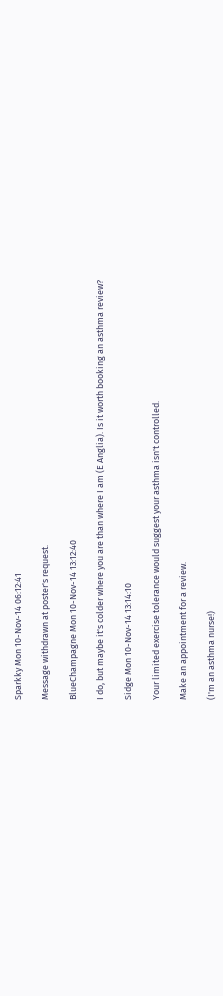Sparkky Mon 10-Nov-14 06:12:41

Message withdrawn at poster's request.

BlueChampagne Mon 10-Nov-14 13:12:40

I do, but maybe it's colder where you are than where I am (E Anglia). Is it worth booking an asthma review?

Sidge Mon 10-Nov-14 13:14:10

Your limited exercise tolerance would suggest your asthma isn't controlled.

Make an appointment for a review.

(I'm an asthma nurse!)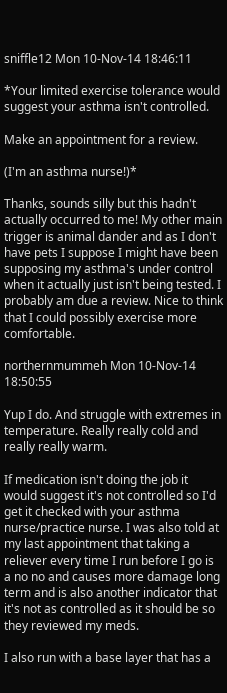sniffle12 Mon 10-Nov-14 18:46:11

*Your limited exercise tolerance would suggest your asthma isn't controlled.

Make an appointment for a review.

(I'm an asthma nurse!)*

Thanks, sounds silly but this hadn't actually occurred to me! My other main trigger is animal dander and as I don't have pets I suppose I might have been supposing my asthma's under control when it actually just isn't being tested. I probably am due a review. Nice to think that I could possibly exercise more comfortable.

northernmummeh Mon 10-Nov-14 18:50:55

Yup I do. And struggle with extremes in temperature. Really really cold and really really warm.

If medication isn't doing the job it would suggest it's not controlled so I'd get it checked with your asthma nurse/practice nurse. I was also told at my last appointment that taking a reliever every time I run before I go is a no no and causes more damage long term and is also another indicator that it's not as controlled as it should be so they reviewed my meds.

I also run with a base layer that has a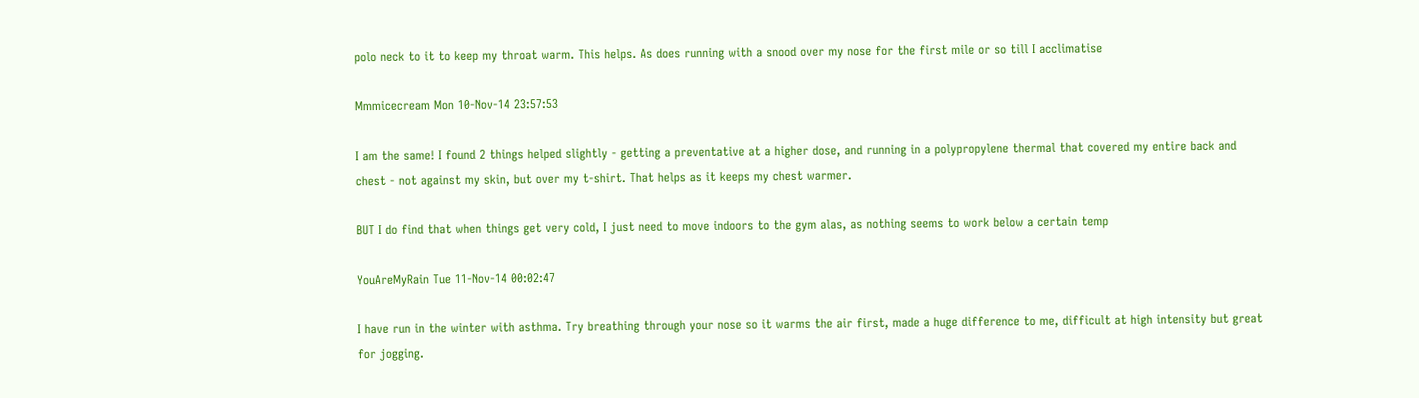polo neck to it to keep my throat warm. This helps. As does running with a snood over my nose for the first mile or so till I acclimatise

Mmmicecream Mon 10-Nov-14 23:57:53

I am the same! I found 2 things helped slightly - getting a preventative at a higher dose, and running in a polypropylene thermal that covered my entire back and chest - not against my skin, but over my t-shirt. That helps as it keeps my chest warmer.

BUT I do find that when things get very cold, I just need to move indoors to the gym alas, as nothing seems to work below a certain temp

YouAreMyRain Tue 11-Nov-14 00:02:47

I have run in the winter with asthma. Try breathing through your nose so it warms the air first, made a huge difference to me, difficult at high intensity but great for jogging.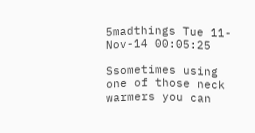5madthings Tue 11-Nov-14 00:05:25

Ssometimes using one of those neck warmers you can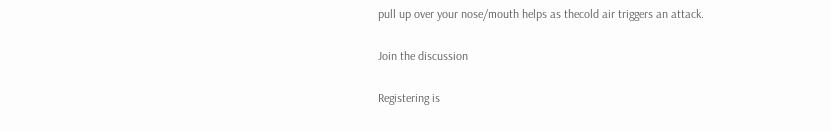pull up over your nose/mouth helps as thecold air triggers an attack.

Join the discussion

Registering is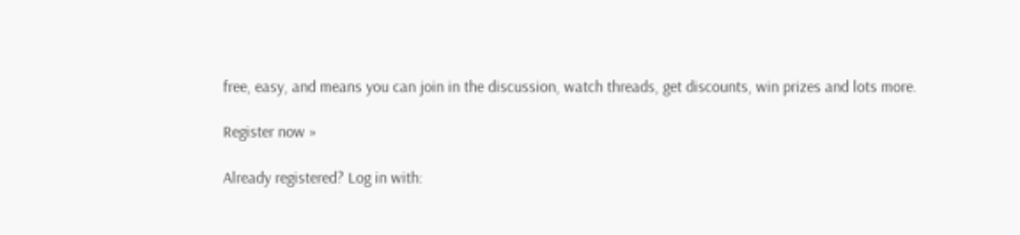free, easy, and means you can join in the discussion, watch threads, get discounts, win prizes and lots more.

Register now »

Already registered? Log in with: